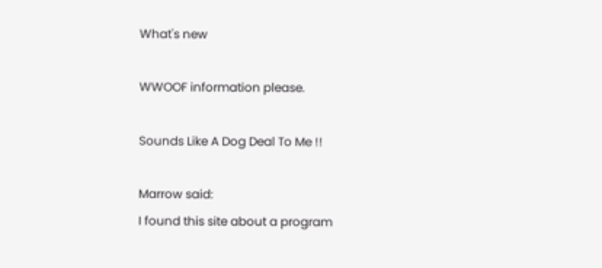What's new

WWOOF information please.

Sounds Like A Dog Deal To Me !!

Marrow said:
I found this site about a program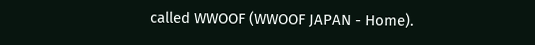called WWOOF (WWOOF JAPAN - Home).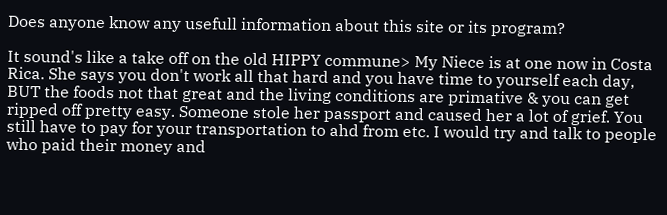Does anyone know any usefull information about this site or its program?

It sound's like a take off on the old HIPPY commune> My Niece is at one now in Costa Rica. She says you don't work all that hard and you have time to yourself each day, BUT the foods not that great and the living conditions are primative & you can get ripped off pretty easy. Someone stole her passport and caused her a lot of grief. You still have to pay for your transportation to ahd from etc. I would try and talk to people who paid their money and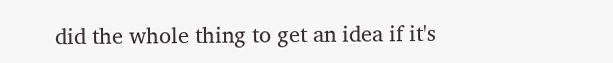did the whole thing to get an idea if it's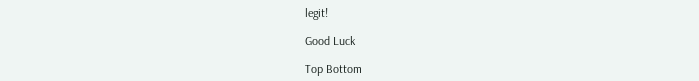legit!

Good Luck

Top Bottom